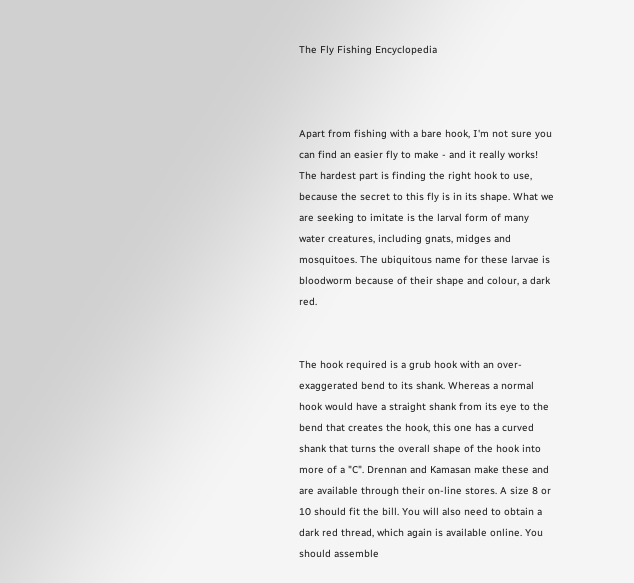The Fly Fishing Encyclopedia



Apart from fishing with a bare hook, I'm not sure you can find an easier fly to make - and it really works! The hardest part is finding the right hook to use, because the secret to this fly is in its shape. What we are seeking to imitate is the larval form of many water creatures, including gnats, midges and mosquitoes. The ubiquitous name for these larvae is bloodworm because of their shape and colour, a dark red.


The hook required is a grub hook with an over-exaggerated bend to its shank. Whereas a normal hook would have a straight shank from its eye to the bend that creates the hook, this one has a curved shank that turns the overall shape of the hook into more of a "C". Drennan and Kamasan make these and are available through their on-line stores. A size 8 or 10 should fit the bill. You will also need to obtain a dark red thread, which again is available online. You should assemble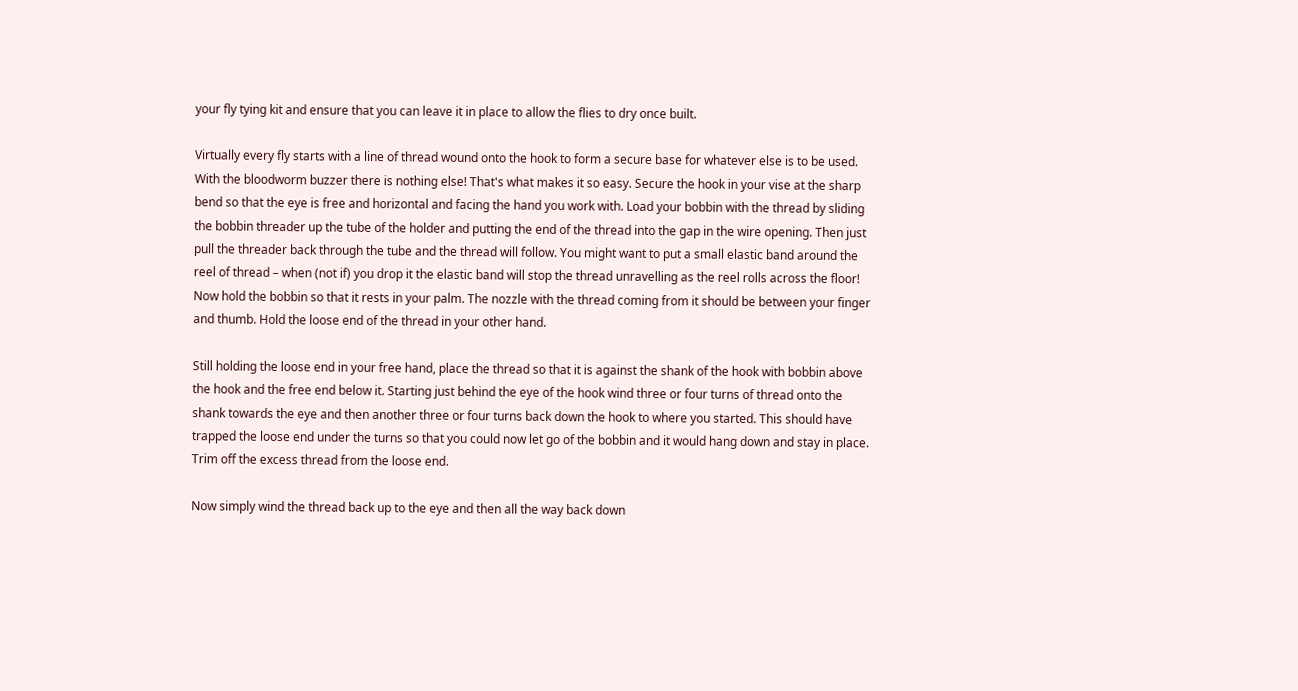your fly tying kit and ensure that you can leave it in place to allow the flies to dry once built.

Virtually every fly starts with a line of thread wound onto the hook to form a secure base for whatever else is to be used. With the bloodworm buzzer there is nothing else! That's what makes it so easy. Secure the hook in your vise at the sharp bend so that the eye is free and horizontal and facing the hand you work with. Load your bobbin with the thread by sliding the bobbin threader up the tube of the holder and putting the end of the thread into the gap in the wire opening. Then just pull the threader back through the tube and the thread will follow. You might want to put a small elastic band around the reel of thread – when (not if) you drop it the elastic band will stop the thread unravelling as the reel rolls across the floor! Now hold the bobbin so that it rests in your palm. The nozzle with the thread coming from it should be between your finger and thumb. Hold the loose end of the thread in your other hand.

Still holding the loose end in your free hand, place the thread so that it is against the shank of the hook with bobbin above the hook and the free end below it. Starting just behind the eye of the hook wind three or four turns of thread onto the shank towards the eye and then another three or four turns back down the hook to where you started. This should have trapped the loose end under the turns so that you could now let go of the bobbin and it would hang down and stay in place. Trim off the excess thread from the loose end.

Now simply wind the thread back up to the eye and then all the way back down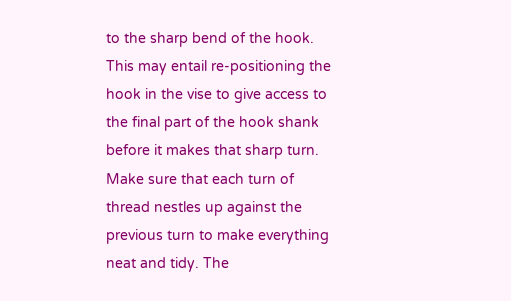to the sharp bend of the hook. This may entail re-positioning the hook in the vise to give access to the final part of the hook shank before it makes that sharp turn. Make sure that each turn of thread nestles up against the previous turn to make everything neat and tidy. The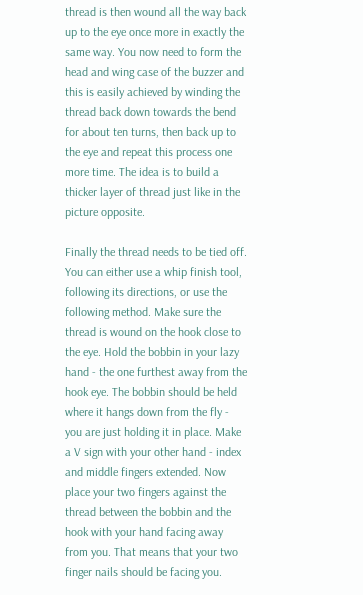thread is then wound all the way back up to the eye once more in exactly the same way. You now need to form the head and wing case of the buzzer and this is easily achieved by winding the thread back down towards the bend for about ten turns, then back up to the eye and repeat this process one more time. The idea is to build a thicker layer of thread just like in the picture opposite.

Finally the thread needs to be tied off. You can either use a whip finish tool, following its directions, or use the following method. Make sure the thread is wound on the hook close to the eye. Hold the bobbin in your lazy hand - the one furthest away from the hook eye. The bobbin should be held where it hangs down from the fly - you are just holding it in place. Make a V sign with your other hand - index and middle fingers extended. Now place your two fingers against the thread between the bobbin and the hook with your hand facing away from you. That means that your two finger nails should be facing you.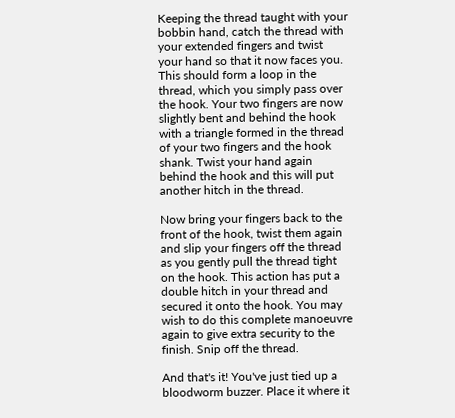Keeping the thread taught with your bobbin hand, catch the thread with your extended fingers and twist your hand so that it now faces you. This should form a loop in the thread, which you simply pass over the hook. Your two fingers are now slightly bent and behind the hook with a triangle formed in the thread of your two fingers and the hook shank. Twist your hand again behind the hook and this will put another hitch in the thread.

Now bring your fingers back to the front of the hook, twist them again and slip your fingers off the thread as you gently pull the thread tight on the hook. This action has put a double hitch in your thread and secured it onto the hook. You may wish to do this complete manoeuvre again to give extra security to the finish. Snip off the thread.

And that's it! You've just tied up a bloodworm buzzer. Place it where it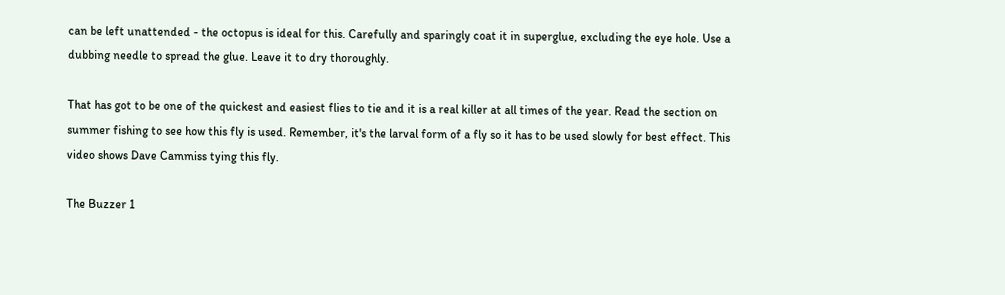can be left unattended - the octopus is ideal for this. Carefully and sparingly coat it in superglue, excluding the eye hole. Use a dubbing needle to spread the glue. Leave it to dry thoroughly.

That has got to be one of the quickest and easiest flies to tie and it is a real killer at all times of the year. Read the section on summer fishing to see how this fly is used. Remember, it's the larval form of a fly so it has to be used slowly for best effect. This video shows Dave Cammiss tying this fly.

The Buzzer 1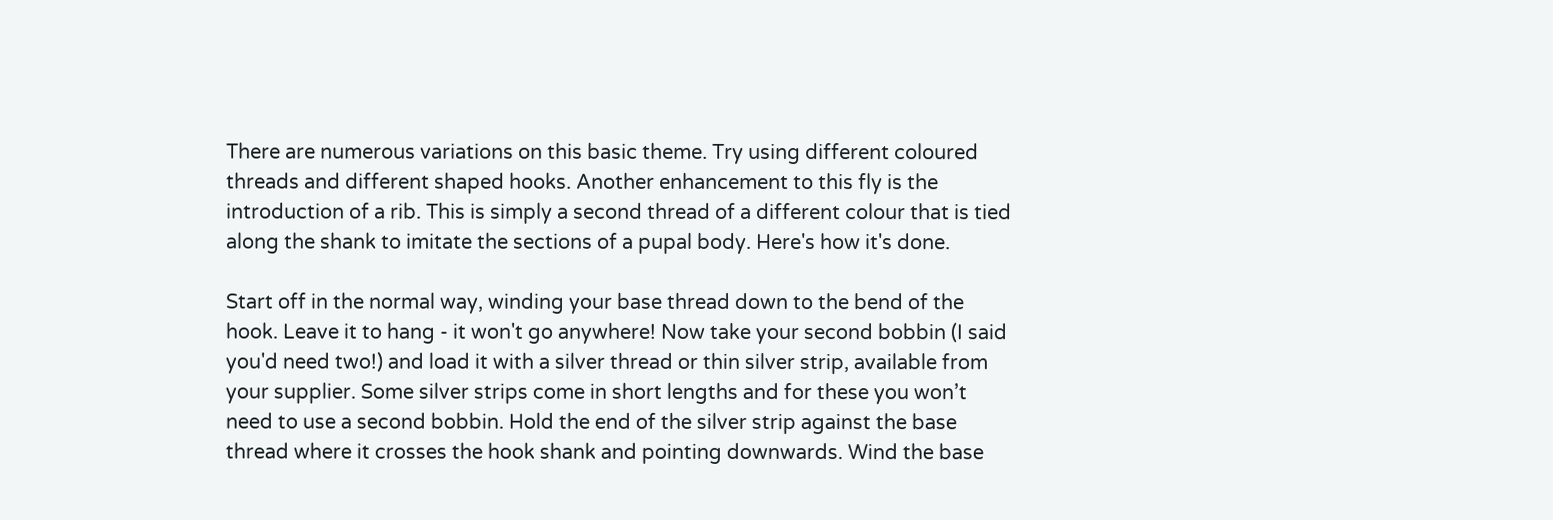There are numerous variations on this basic theme. Try using different coloured threads and different shaped hooks. Another enhancement to this fly is the introduction of a rib. This is simply a second thread of a different colour that is tied along the shank to imitate the sections of a pupal body. Here's how it's done.

Start off in the normal way, winding your base thread down to the bend of the hook. Leave it to hang - it won't go anywhere! Now take your second bobbin (I said you'd need two!) and load it with a silver thread or thin silver strip, available from your supplier. Some silver strips come in short lengths and for these you won’t need to use a second bobbin. Hold the end of the silver strip against the base thread where it crosses the hook shank and pointing downwards. Wind the base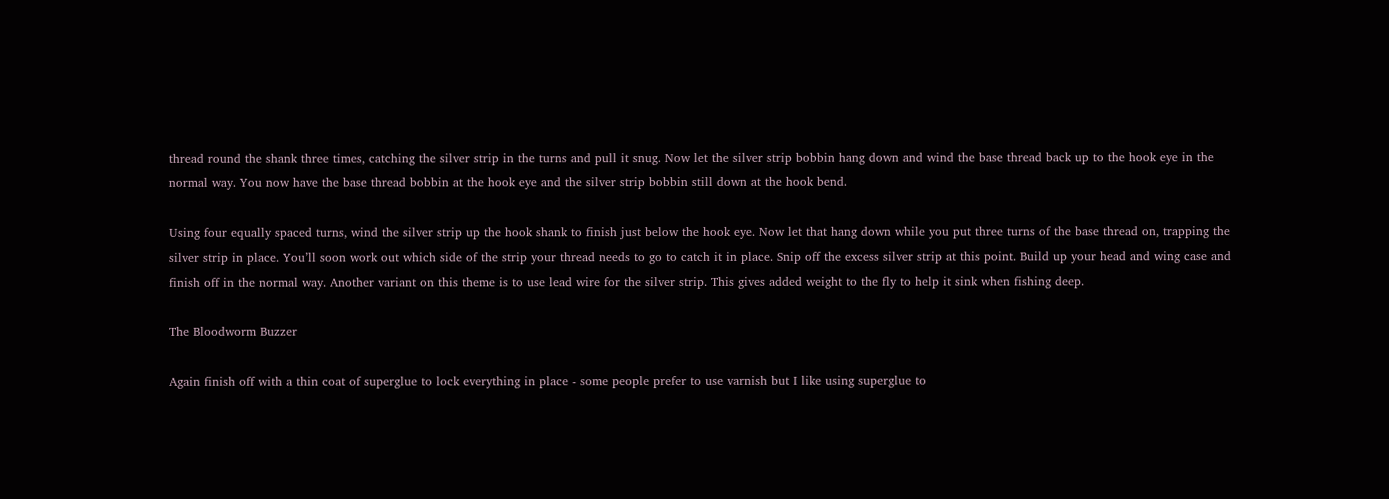thread round the shank three times, catching the silver strip in the turns and pull it snug. Now let the silver strip bobbin hang down and wind the base thread back up to the hook eye in the normal way. You now have the base thread bobbin at the hook eye and the silver strip bobbin still down at the hook bend.

Using four equally spaced turns, wind the silver strip up the hook shank to finish just below the hook eye. Now let that hang down while you put three turns of the base thread on, trapping the silver strip in place. You’ll soon work out which side of the strip your thread needs to go to catch it in place. Snip off the excess silver strip at this point. Build up your head and wing case and finish off in the normal way. Another variant on this theme is to use lead wire for the silver strip. This gives added weight to the fly to help it sink when fishing deep.

The Bloodworm Buzzer

Again finish off with a thin coat of superglue to lock everything in place - some people prefer to use varnish but I like using superglue to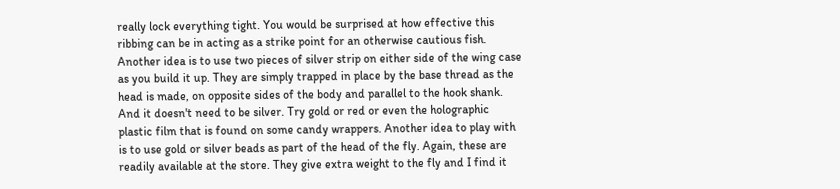really lock everything tight. You would be surprised at how effective this ribbing can be in acting as a strike point for an otherwise cautious fish. Another idea is to use two pieces of silver strip on either side of the wing case as you build it up. They are simply trapped in place by the base thread as the head is made, on opposite sides of the body and parallel to the hook shank. And it doesn't need to be silver. Try gold or red or even the holographic plastic film that is found on some candy wrappers. Another idea to play with is to use gold or silver beads as part of the head of the fly. Again, these are readily available at the store. They give extra weight to the fly and I find it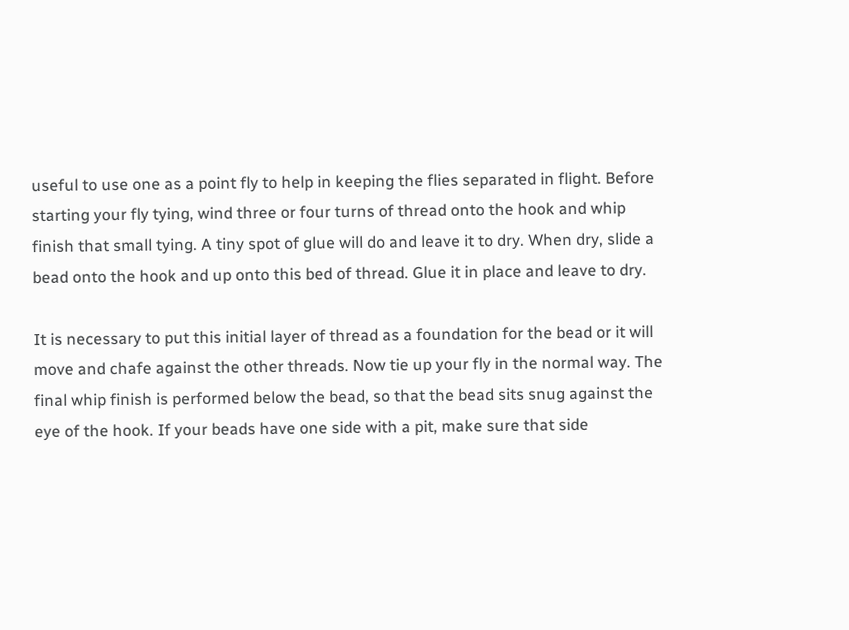useful to use one as a point fly to help in keeping the flies separated in flight. Before starting your fly tying, wind three or four turns of thread onto the hook and whip finish that small tying. A tiny spot of glue will do and leave it to dry. When dry, slide a bead onto the hook and up onto this bed of thread. Glue it in place and leave to dry.

It is necessary to put this initial layer of thread as a foundation for the bead or it will move and chafe against the other threads. Now tie up your fly in the normal way. The final whip finish is performed below the bead, so that the bead sits snug against the eye of the hook. If your beads have one side with a pit, make sure that side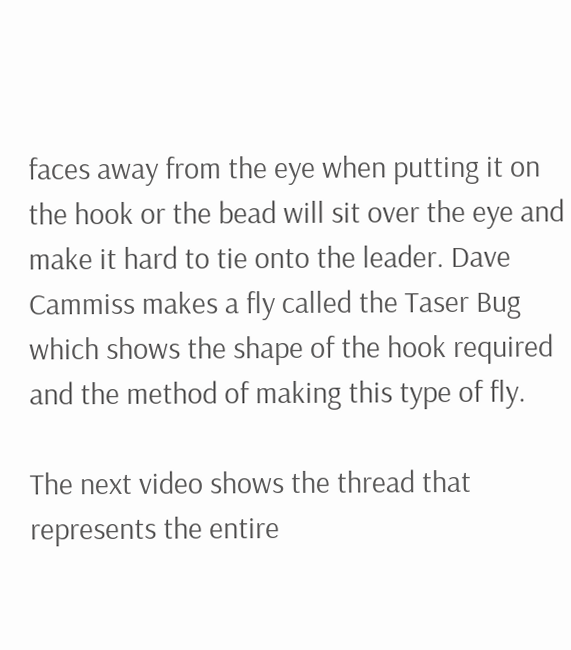faces away from the eye when putting it on the hook or the bead will sit over the eye and make it hard to tie onto the leader. Dave Cammiss makes a fly called the Taser Bug which shows the shape of the hook required and the method of making this type of fly.

The next video shows the thread that represents the entire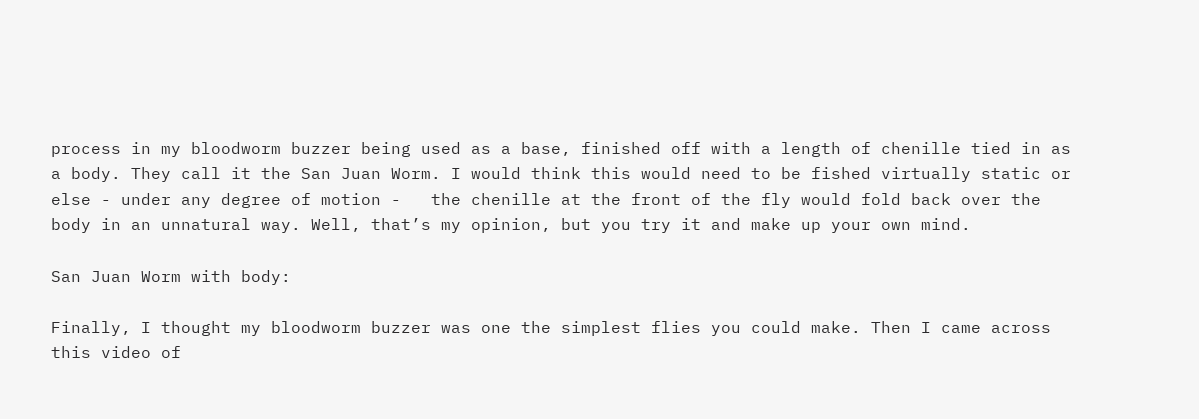process in my bloodworm buzzer being used as a base, finished off with a length of chenille tied in as a body. They call it the San Juan Worm. I would think this would need to be fished virtually static or else - under any degree of motion -   the chenille at the front of the fly would fold back over the body in an unnatural way. Well, that’s my opinion, but you try it and make up your own mind.

San Juan Worm with body:

Finally, I thought my bloodworm buzzer was one the simplest flies you could make. Then I came across this video of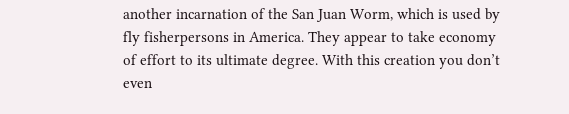another incarnation of the San Juan Worm, which is used by fly fisherpersons in America. They appear to take economy of effort to its ultimate degree. With this creation you don’t even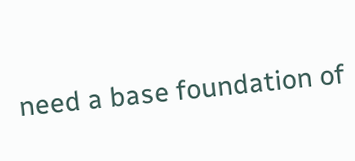need a base foundation of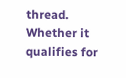thread. Whether it qualifies for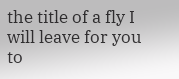the title of a fly I will leave for you to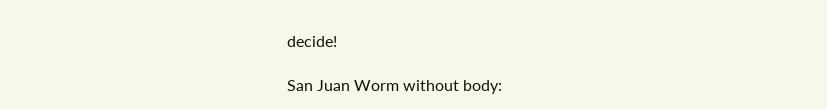decide!

San Juan Worm without body: